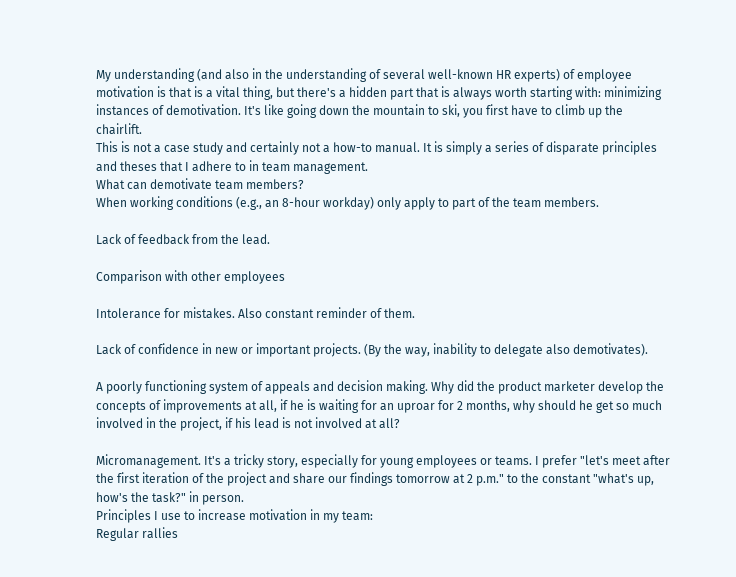My understanding (and also in the understanding of several well-known HR experts) of employee motivation is that is a vital thing, but there's a hidden part that is always worth starting with: minimizing instances of demotivation. It's like going down the mountain to ski, you first have to climb up the chairlift.
This is not a case study and certainly not a how-to manual. It is simply a series of disparate principles and theses that I adhere to in team management.
What can demotivate team members?
When working conditions (e.g., an 8-hour workday) only apply to part of the team members.

Lack of feedback from the lead.

Comparison with other employees

Intolerance for mistakes. Also constant reminder of them.

Lack of confidence in new or important projects. (By the way, inability to delegate also demotivates).

A poorly functioning system of appeals and decision making. Why did the product marketer develop the concepts of improvements at all, if he is waiting for an uproar for 2 months, why should he get so much involved in the project, if his lead is not involved at all?

Micromanagement. It's a tricky story, especially for young employees or teams. I prefer "let's meet after the first iteration of the project and share our findings tomorrow at 2 p.m." to the constant "what's up, how's the task?" in person.
Principles I use to increase motivation in my team:
Regular rallies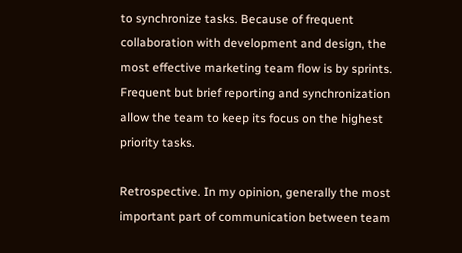to synchronize tasks. Because of frequent collaboration with development and design, the most effective marketing team flow is by sprints. Frequent but brief reporting and synchronization allow the team to keep its focus on the highest priority tasks.

Retrospective. In my opinion, generally the most important part of communication between team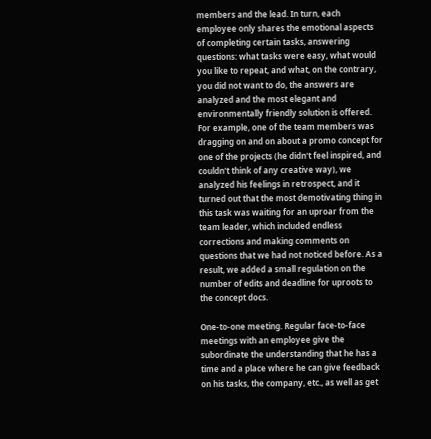members and the lead. In turn, each employee only shares the emotional aspects of completing certain tasks, answering questions: what tasks were easy, what would you like to repeat, and what, on the contrary, you did not want to do, the answers are analyzed and the most elegant and environmentally friendly solution is offered.
For example, one of the team members was dragging on and on about a promo concept for one of the projects (he didn't feel inspired, and couldn't think of any creative way), we analyzed his feelings in retrospect, and it turned out that the most demotivating thing in this task was waiting for an uproar from the team leader, which included endless corrections and making comments on questions that we had not noticed before. As a result, we added a small regulation on the number of edits and deadline for uproots to the concept docs.

One-to-one meeting. Regular face-to-face meetings with an employee give the subordinate the understanding that he has a time and a place where he can give feedback on his tasks, the company, etc., as well as get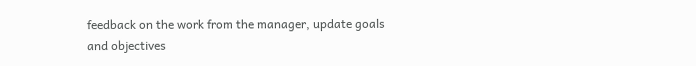feedback on the work from the manager, update goals and objectives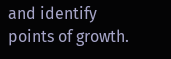and identify points of growth.